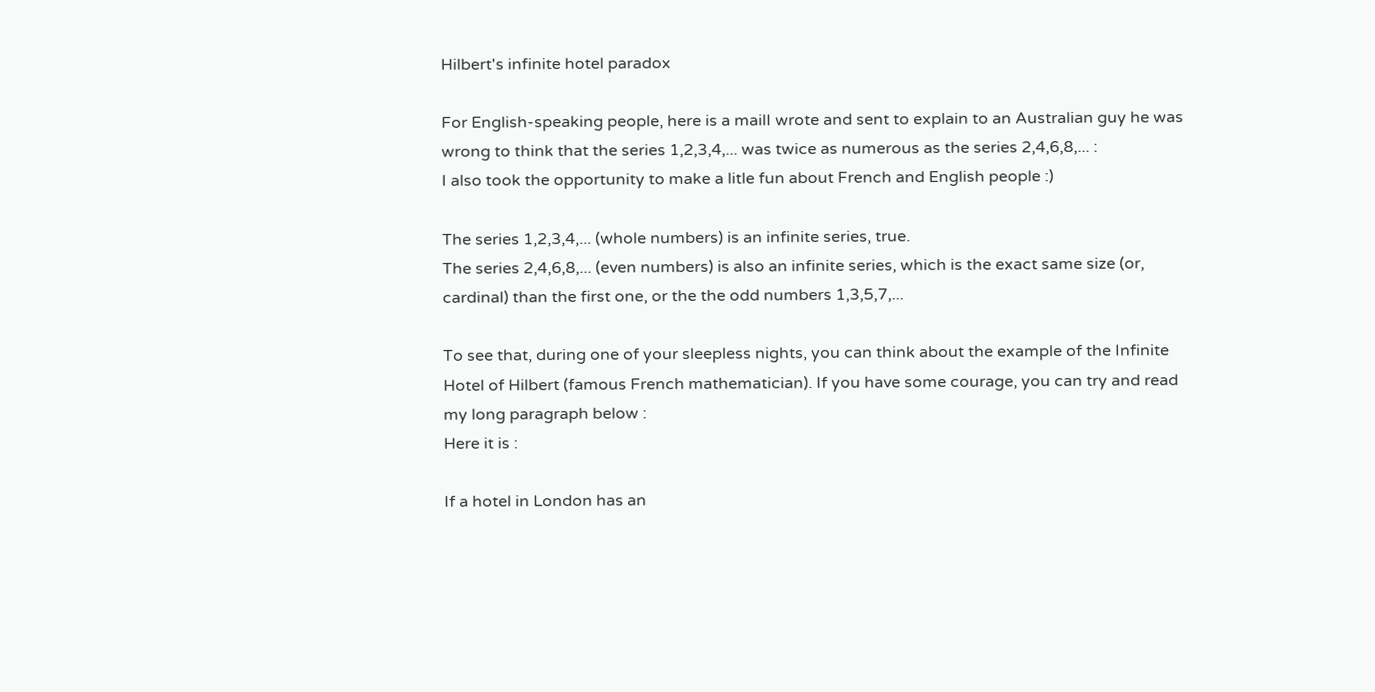Hilbert's infinite hotel paradox

For English-speaking people, here is a mailI wrote and sent to explain to an Australian guy he was wrong to think that the series 1,2,3,4,... was twice as numerous as the series 2,4,6,8,... :
I also took the opportunity to make a litle fun about French and English people :)

The series 1,2,3,4,... (whole numbers) is an infinite series, true.
The series 2,4,6,8,... (even numbers) is also an infinite series, which is the exact same size (or, cardinal) than the first one, or the the odd numbers 1,3,5,7,...

To see that, during one of your sleepless nights, you can think about the example of the Infinite Hotel of Hilbert (famous French mathematician). If you have some courage, you can try and read my long paragraph below :
Here it is :

If a hotel in London has an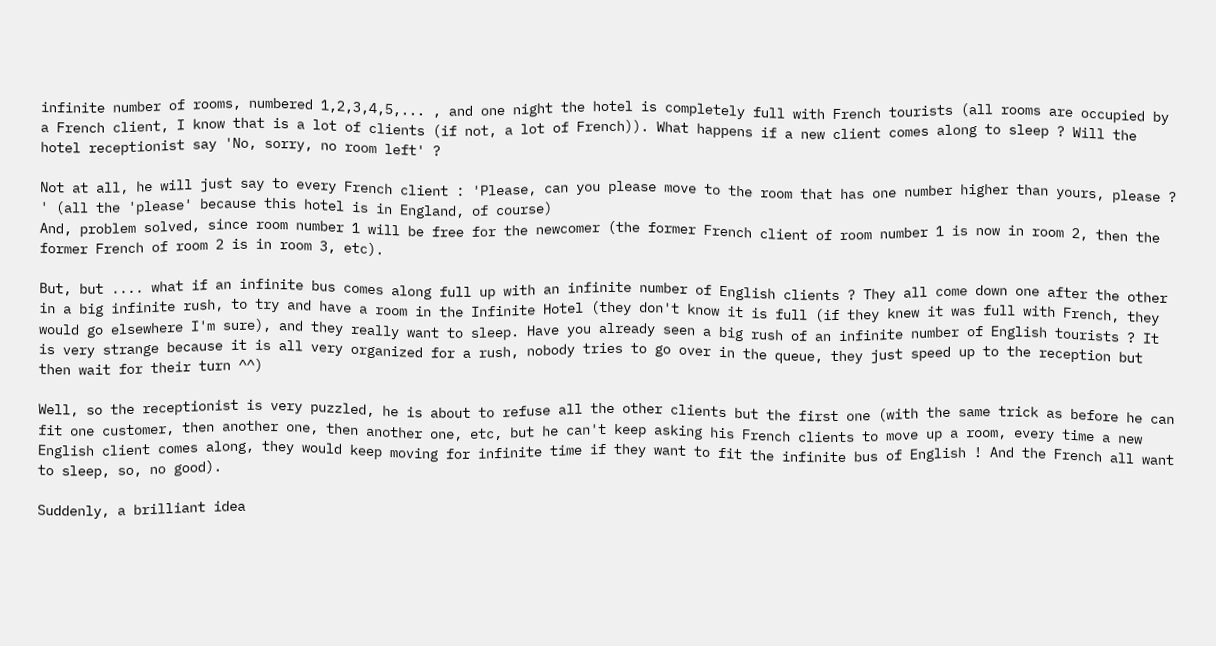infinite number of rooms, numbered 1,2,3,4,5,... , and one night the hotel is completely full with French tourists (all rooms are occupied by a French client, I know that is a lot of clients (if not, a lot of French)). What happens if a new client comes along to sleep ? Will the hotel receptionist say 'No, sorry, no room left' ?

Not at all, he will just say to every French client : 'Please, can you please move to the room that has one number higher than yours, please ? ' (all the 'please' because this hotel is in England, of course)
And, problem solved, since room number 1 will be free for the newcomer (the former French client of room number 1 is now in room 2, then the former French of room 2 is in room 3, etc).

But, but .... what if an infinite bus comes along full up with an infinite number of English clients ? They all come down one after the other in a big infinite rush, to try and have a room in the Infinite Hotel (they don't know it is full (if they knew it was full with French, they would go elsewhere I'm sure), and they really want to sleep. Have you already seen a big rush of an infinite number of English tourists ? It is very strange because it is all very organized for a rush, nobody tries to go over in the queue, they just speed up to the reception but then wait for their turn ^^)

Well, so the receptionist is very puzzled, he is about to refuse all the other clients but the first one (with the same trick as before he can fit one customer, then another one, then another one, etc, but he can't keep asking his French clients to move up a room, every time a new English client comes along, they would keep moving for infinite time if they want to fit the infinite bus of English ! And the French all want to sleep, so, no good).

Suddenly, a brilliant idea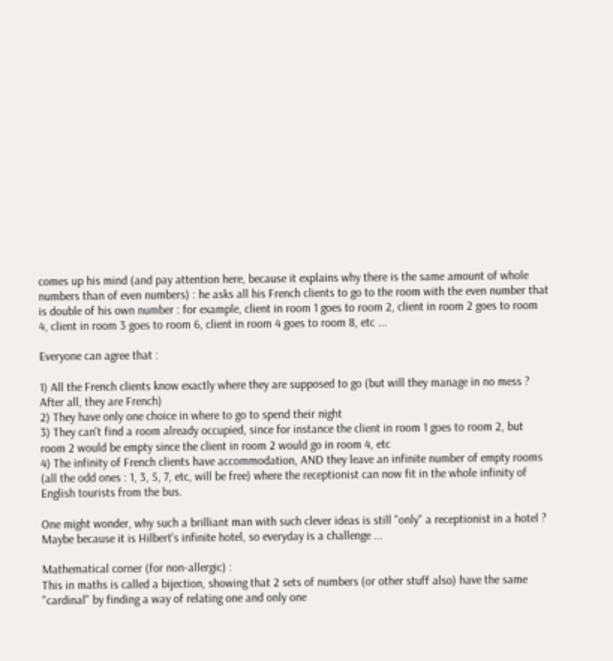comes up his mind (and pay attention here, because it explains why there is the same amount of whole numbers than of even numbers) : he asks all his French clients to go to the room with the even number that is double of his own number : for example, client in room 1 goes to room 2, client in room 2 goes to room 4, client in room 3 goes to room 6, client in room 4 goes to room 8, etc ...

Everyone can agree that :

1) All the French clients know exactly where they are supposed to go (but will they manage in no mess ? After all, they are French)
2) They have only one choice in where to go to spend their night
3) They can't find a room already occupied, since for instance the client in room 1 goes to room 2, but room 2 would be empty since the client in room 2 would go in room 4, etc
4) The infinity of French clients have accommodation, AND they leave an infinite number of empty rooms (all the odd ones : 1, 3, 5, 7, etc, will be free) where the receptionist can now fit in the whole infinity of English tourists from the bus.

One might wonder, why such a brilliant man with such clever ideas is still "only" a receptionist in a hotel ? Maybe because it is Hilbert's infinite hotel, so everyday is a challenge ...

Mathematical corner (for non-allergic) :
This in maths is called a bijection, showing that 2 sets of numbers (or other stuff also) have the same "cardinal" by finding a way of relating one and only one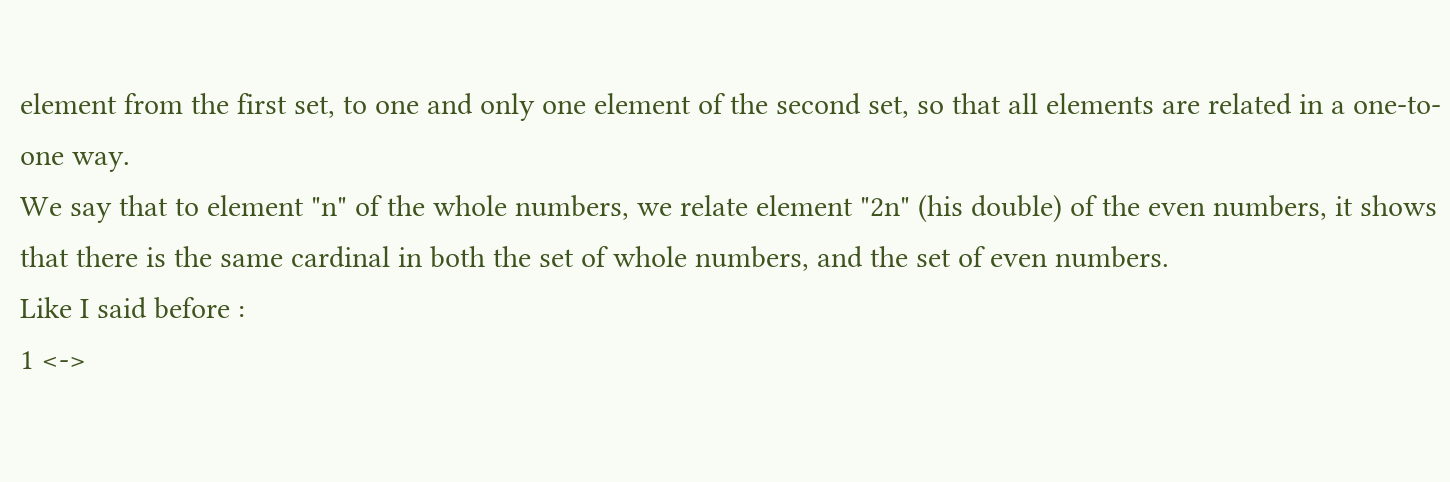element from the first set, to one and only one element of the second set, so that all elements are related in a one-to-one way.
We say that to element "n" of the whole numbers, we relate element "2n" (his double) of the even numbers, it shows that there is the same cardinal in both the set of whole numbers, and the set of even numbers.
Like I said before :
1 <->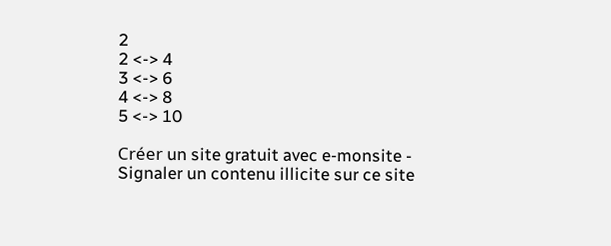2
2 <-> 4
3 <-> 6
4 <-> 8
5 <-> 10

Créer un site gratuit avec e-monsite - Signaler un contenu illicite sur ce site